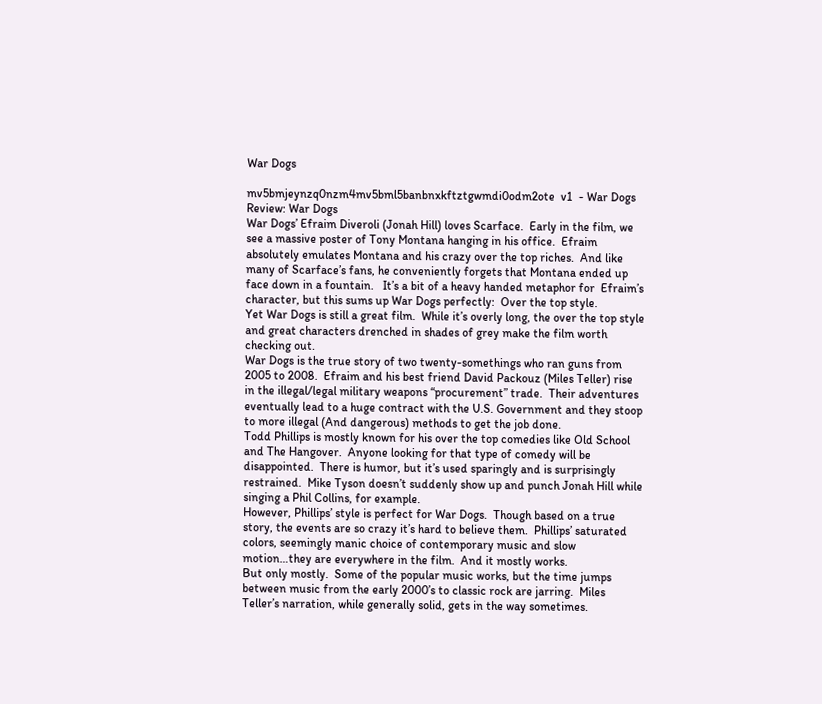War Dogs

mv5bmjeynzq0nzm4mv5bml5banbnxkftztgwmdi0odm2ote  v1  - War Dogs
Review: War Dogs
War Dogs’ Efraim Diveroli (Jonah Hill) loves Scarface.  Early in the film, we see a massive poster of Tony Montana hanging in his office.  Efraim absolutely emulates Montana and his crazy over the top riches.  And like many of Scarface’s fans, he conveniently forgets that Montana ended up face down in a fountain.   It’s a bit of a heavy handed metaphor for  Efraim’s character, but this sums up War Dogs perfectly:  Over the top style.
Yet War Dogs is still a great film.  While it’s overly long, the over the top style and great characters drenched in shades of grey make the film worth checking out.
War Dogs is the true story of two twenty-somethings who ran guns from 2005 to 2008.  Efraim and his best friend David Packouz (Miles Teller) rise in the illegal/legal military weapons “procurement” trade.  Their adventures eventually lead to a huge contract with the U.S. Government and they stoop to more illegal (And dangerous) methods to get the job done.
Todd Phillips is mostly known for his over the top comedies like Old School and The Hangover.  Anyone looking for that type of comedy will be disappointed.  There is humor, but it’s used sparingly and is surprisingly restrained.  Mike Tyson doesn’t suddenly show up and punch Jonah Hill while singing a Phil Collins, for example.
However, Phillips’ style is perfect for War Dogs.  Though based on a true story, the events are so crazy it’s hard to believe them.  Phillips’ saturated colors, seemingly manic choice of contemporary music and slow motion…they are everywhere in the film.  And it mostly works.
But only mostly.  Some of the popular music works, but the time jumps between music from the early 2000’s to classic rock are jarring.  Miles Teller’s narration, while generally solid, gets in the way sometimes.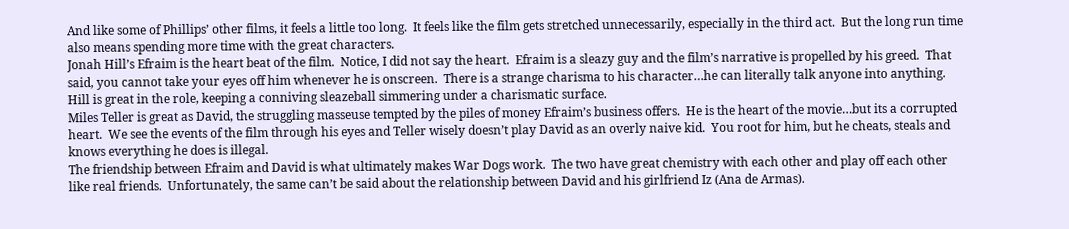And like some of Phillips’ other films, it feels a little too long.  It feels like the film gets stretched unnecessarily, especially in the third act.  But the long run time also means spending more time with the great characters.
Jonah Hill’s Efraim is the heart beat of the film.  Notice, I did not say the heart.  Efraim is a sleazy guy and the film’s narrative is propelled by his greed.  That said, you cannot take your eyes off him whenever he is onscreen.  There is a strange charisma to his character…he can literally talk anyone into anything.  Hill is great in the role, keeping a conniving sleazeball simmering under a charismatic surface.
Miles Teller is great as David, the struggling masseuse tempted by the piles of money Efraim’s business offers.  He is the heart of the movie…but its a corrupted heart.  We see the events of the film through his eyes and Teller wisely doesn’t play David as an overly naive kid.  You root for him, but he cheats, steals and knows everything he does is illegal.
The friendship between Efraim and David is what ultimately makes War Dogs work.  The two have great chemistry with each other and play off each other like real friends.  Unfortunately, the same can’t be said about the relationship between David and his girlfriend Iz (Ana de Armas).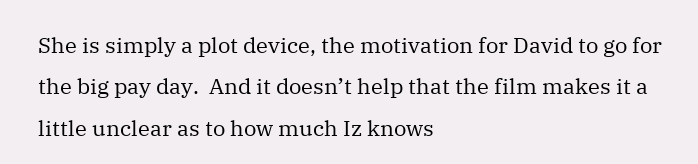She is simply a plot device, the motivation for David to go for the big pay day.  And it doesn’t help that the film makes it a little unclear as to how much Iz knows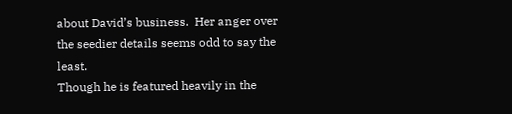about David’s business.  Her anger over the seedier details seems odd to say the least.
Though he is featured heavily in the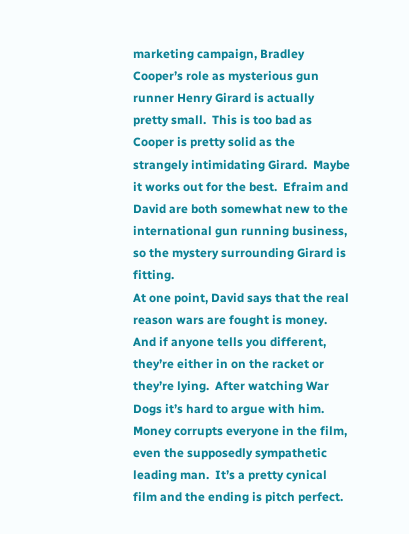marketing campaign, Bradley Cooper’s role as mysterious gun runner Henry Girard is actually pretty small.  This is too bad as Cooper is pretty solid as the strangely intimidating Girard.  Maybe it works out for the best.  Efraim and David are both somewhat new to the international gun running business, so the mystery surrounding Girard is fitting.
At one point, David says that the real reason wars are fought is money.  And if anyone tells you different, they’re either in on the racket or they’re lying.  After watching War Dogs it’s hard to argue with him.  Money corrupts everyone in the film, even the supposedly sympathetic leading man.  It’s a pretty cynical film and the ending is pitch perfect.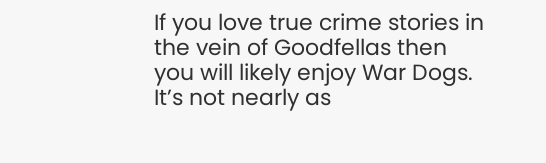If you love true crime stories in the vein of Goodfellas then you will likely enjoy War Dogs.  It’s not nearly as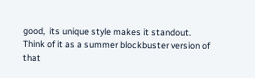good,  its unique style makes it standout.  Think of it as a summer blockbuster version of that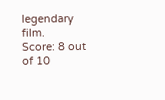legendary film.
Score: 8 out of 10